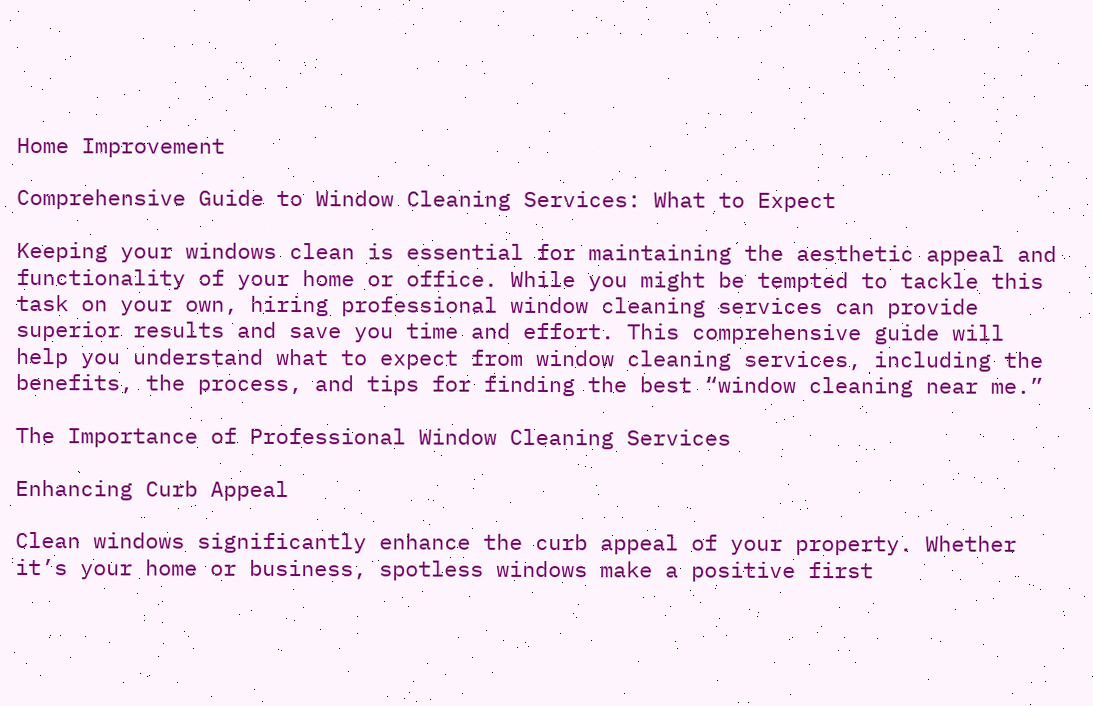Home Improvement

Comprehensive Guide to Window Cleaning Services: What to Expect

Keeping your windows clean is essential for maintaining the aesthetic appeal and functionality of your home or office. While you might be tempted to tackle this task on your own, hiring professional window cleaning services can provide superior results and save you time and effort. This comprehensive guide will help you understand what to expect from window cleaning services, including the benefits, the process, and tips for finding the best “window cleaning near me.”

The Importance of Professional Window Cleaning Services

Enhancing Curb Appeal

Clean windows significantly enhance the curb appeal of your property. Whether it’s your home or business, spotless windows make a positive first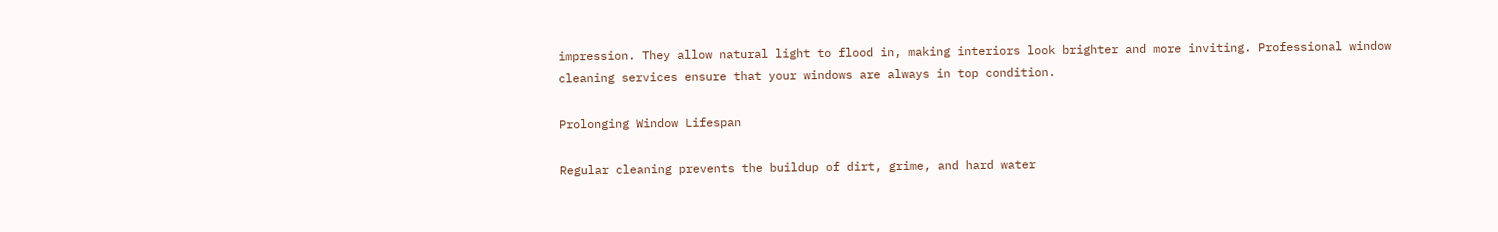impression. They allow natural light to flood in, making interiors look brighter and more inviting. Professional window cleaning services ensure that your windows are always in top condition.

Prolonging Window Lifespan

Regular cleaning prevents the buildup of dirt, grime, and hard water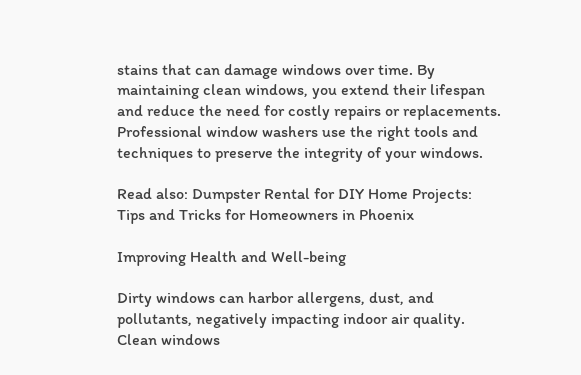stains that can damage windows over time. By maintaining clean windows, you extend their lifespan and reduce the need for costly repairs or replacements. Professional window washers use the right tools and techniques to preserve the integrity of your windows.

Read also: Dumpster Rental for DIY Home Projects: Tips and Tricks for Homeowners in Phoenix

Improving Health and Well-being

Dirty windows can harbor allergens, dust, and pollutants, negatively impacting indoor air quality. Clean windows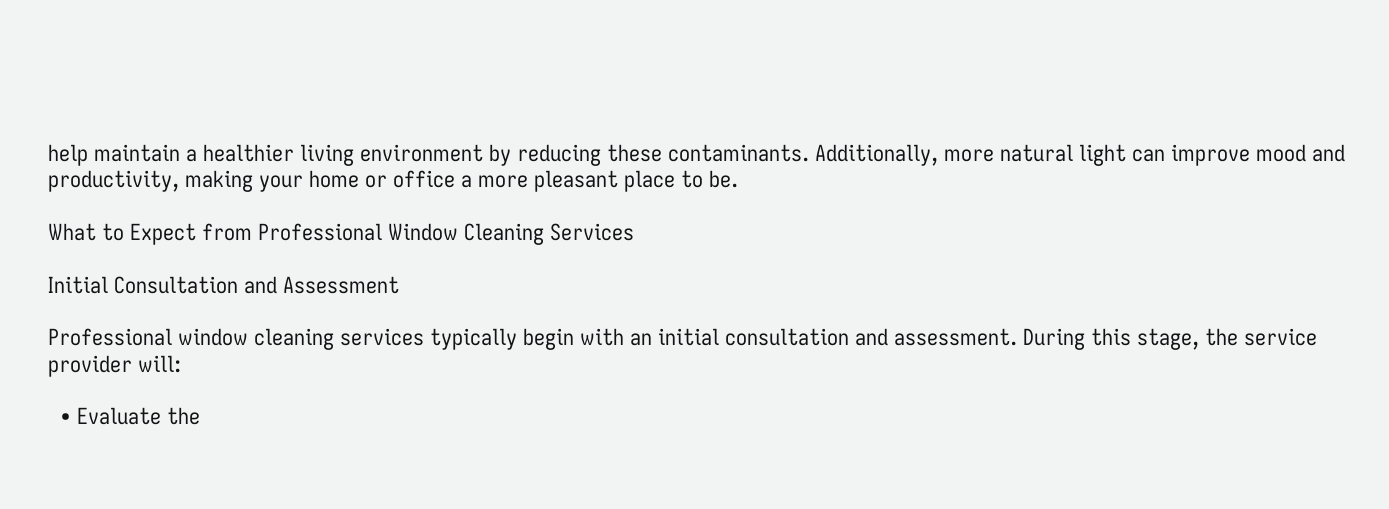help maintain a healthier living environment by reducing these contaminants. Additionally, more natural light can improve mood and productivity, making your home or office a more pleasant place to be.

What to Expect from Professional Window Cleaning Services

Initial Consultation and Assessment

Professional window cleaning services typically begin with an initial consultation and assessment. During this stage, the service provider will:

  • Evaluate the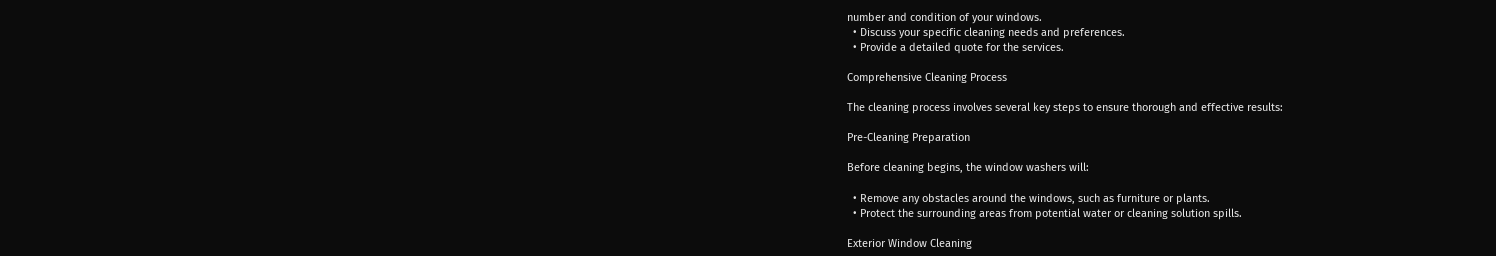number and condition of your windows.
  • Discuss your specific cleaning needs and preferences.
  • Provide a detailed quote for the services.

Comprehensive Cleaning Process

The cleaning process involves several key steps to ensure thorough and effective results:

Pre-Cleaning Preparation

Before cleaning begins, the window washers will:

  • Remove any obstacles around the windows, such as furniture or plants.
  • Protect the surrounding areas from potential water or cleaning solution spills.

Exterior Window Cleaning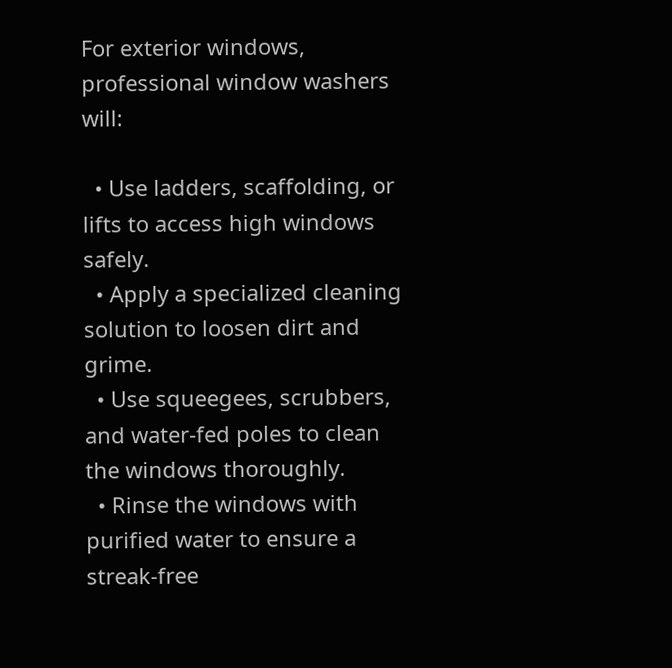For exterior windows, professional window washers will:

  • Use ladders, scaffolding, or lifts to access high windows safely.
  • Apply a specialized cleaning solution to loosen dirt and grime.
  • Use squeegees, scrubbers, and water-fed poles to clean the windows thoroughly.
  • Rinse the windows with purified water to ensure a streak-free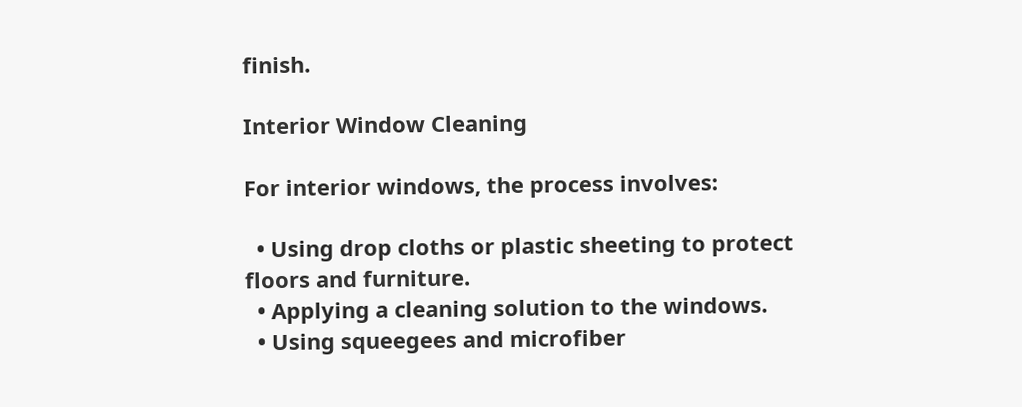finish.

Interior Window Cleaning

For interior windows, the process involves:

  • Using drop cloths or plastic sheeting to protect floors and furniture.
  • Applying a cleaning solution to the windows.
  • Using squeegees and microfiber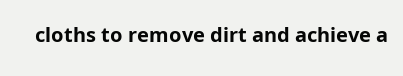cloths to remove dirt and achieve a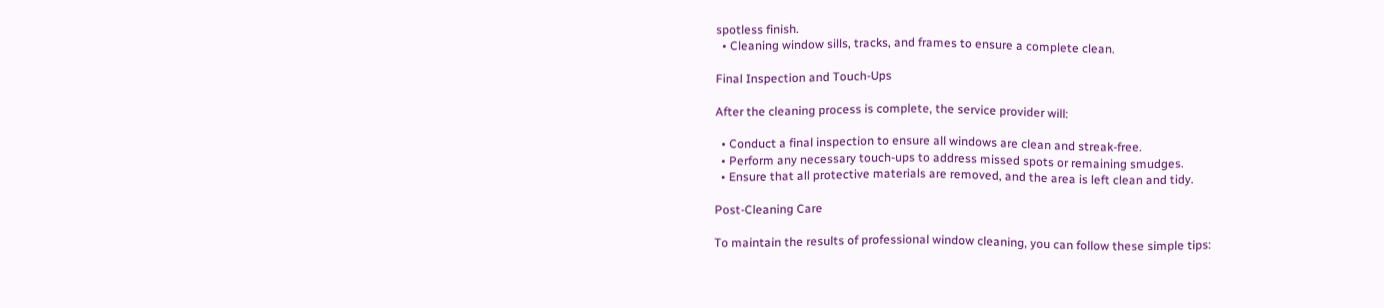spotless finish.
  • Cleaning window sills, tracks, and frames to ensure a complete clean.

Final Inspection and Touch-Ups

After the cleaning process is complete, the service provider will:

  • Conduct a final inspection to ensure all windows are clean and streak-free.
  • Perform any necessary touch-ups to address missed spots or remaining smudges.
  • Ensure that all protective materials are removed, and the area is left clean and tidy.

Post-Cleaning Care

To maintain the results of professional window cleaning, you can follow these simple tips: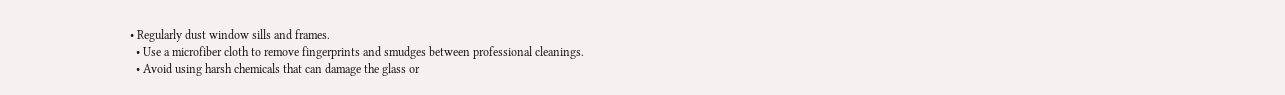• Regularly dust window sills and frames.
  • Use a microfiber cloth to remove fingerprints and smudges between professional cleanings.
  • Avoid using harsh chemicals that can damage the glass or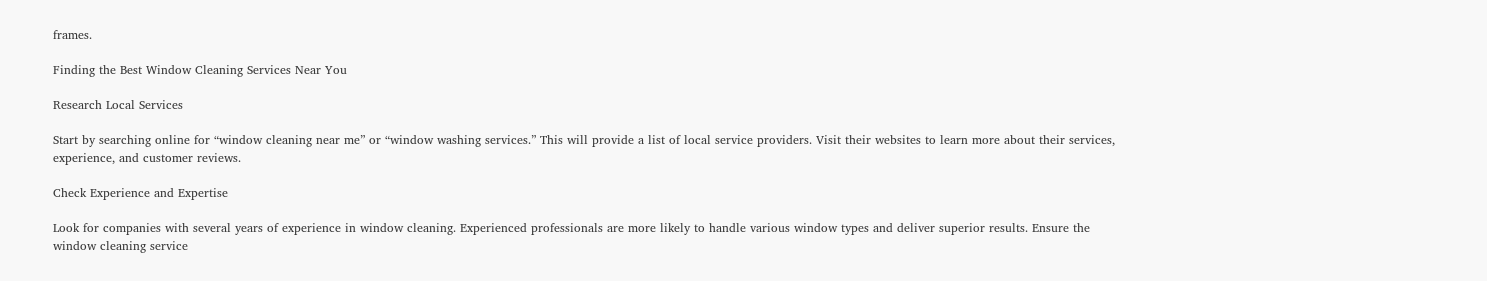frames.

Finding the Best Window Cleaning Services Near You

Research Local Services

Start by searching online for “window cleaning near me” or “window washing services.” This will provide a list of local service providers. Visit their websites to learn more about their services, experience, and customer reviews.

Check Experience and Expertise

Look for companies with several years of experience in window cleaning. Experienced professionals are more likely to handle various window types and deliver superior results. Ensure the window cleaning service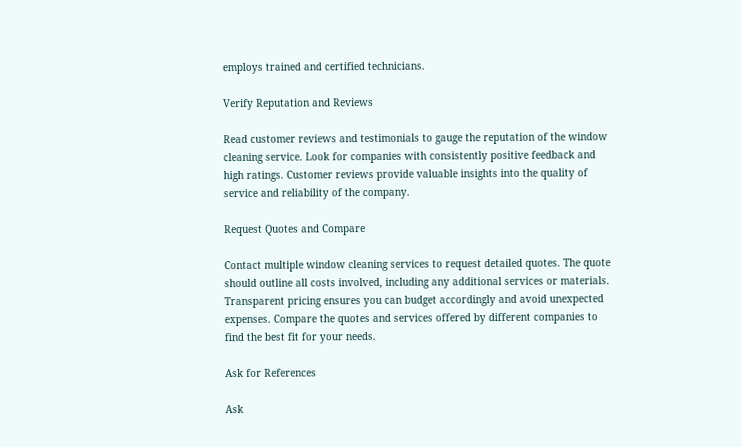employs trained and certified technicians.

Verify Reputation and Reviews

Read customer reviews and testimonials to gauge the reputation of the window cleaning service. Look for companies with consistently positive feedback and high ratings. Customer reviews provide valuable insights into the quality of service and reliability of the company.

Request Quotes and Compare

Contact multiple window cleaning services to request detailed quotes. The quote should outline all costs involved, including any additional services or materials. Transparent pricing ensures you can budget accordingly and avoid unexpected expenses. Compare the quotes and services offered by different companies to find the best fit for your needs.

Ask for References

Ask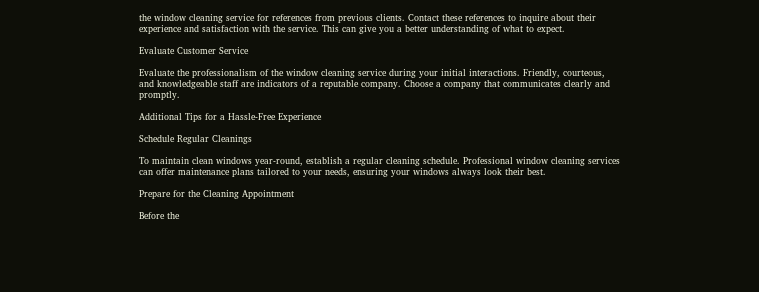the window cleaning service for references from previous clients. Contact these references to inquire about their experience and satisfaction with the service. This can give you a better understanding of what to expect.

Evaluate Customer Service

Evaluate the professionalism of the window cleaning service during your initial interactions. Friendly, courteous, and knowledgeable staff are indicators of a reputable company. Choose a company that communicates clearly and promptly.

Additional Tips for a Hassle-Free Experience

Schedule Regular Cleanings

To maintain clean windows year-round, establish a regular cleaning schedule. Professional window cleaning services can offer maintenance plans tailored to your needs, ensuring your windows always look their best.

Prepare for the Cleaning Appointment

Before the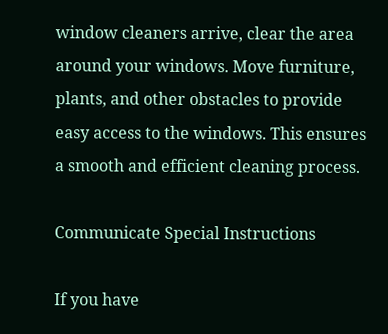window cleaners arrive, clear the area around your windows. Move furniture, plants, and other obstacles to provide easy access to the windows. This ensures a smooth and efficient cleaning process.

Communicate Special Instructions

If you have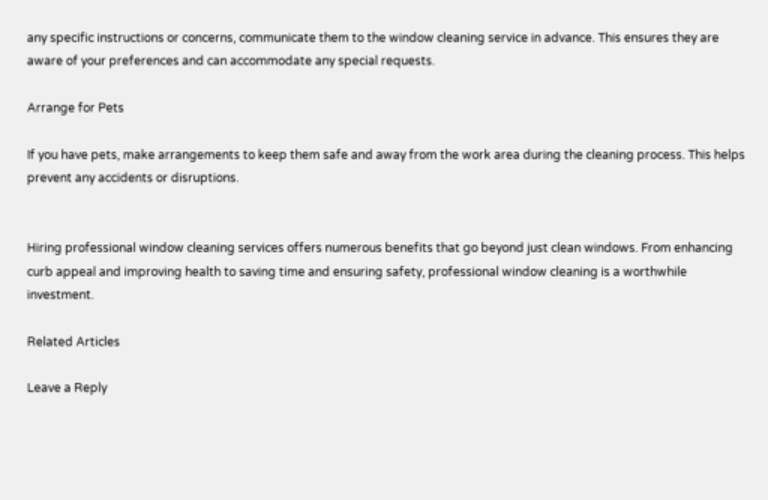any specific instructions or concerns, communicate them to the window cleaning service in advance. This ensures they are aware of your preferences and can accommodate any special requests.

Arrange for Pets

If you have pets, make arrangements to keep them safe and away from the work area during the cleaning process. This helps prevent any accidents or disruptions.


Hiring professional window cleaning services offers numerous benefits that go beyond just clean windows. From enhancing curb appeal and improving health to saving time and ensuring safety, professional window cleaning is a worthwhile investment.

Related Articles

Leave a Reply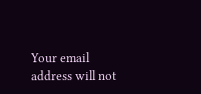Your email address will not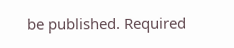be published. Required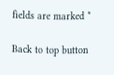fields are marked *

Back to top button